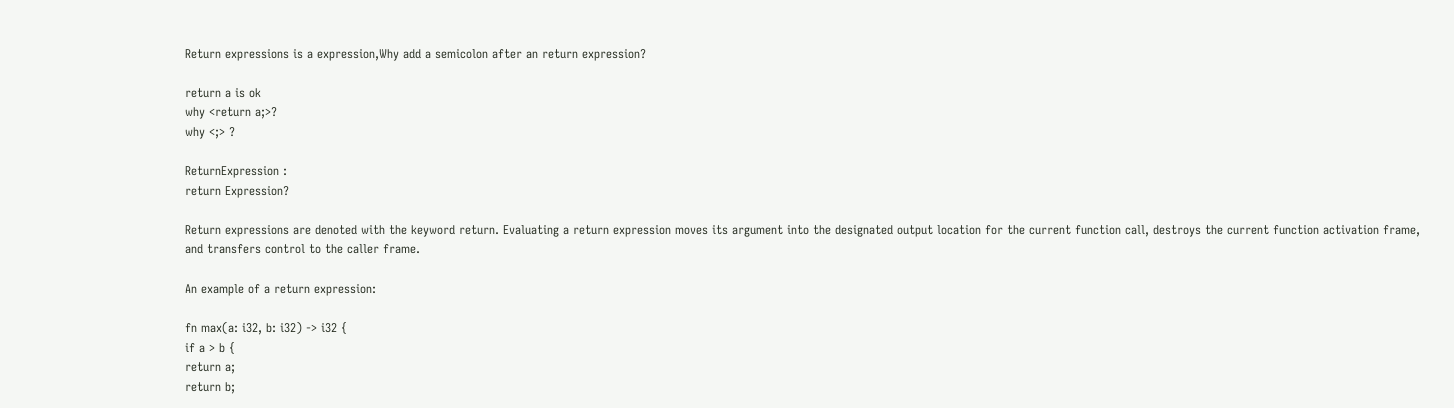Return expressions is a expression,Why add a semicolon after an return expression?

return a is ok
why <return a;>?
why <;> ?

ReturnExpression :
return Expression?

Return expressions are denoted with the keyword return. Evaluating a return expression moves its argument into the designated output location for the current function call, destroys the current function activation frame, and transfers control to the caller frame.

An example of a return expression:

fn max(a: i32, b: i32) -> i32 {
if a > b {
return a;
return b;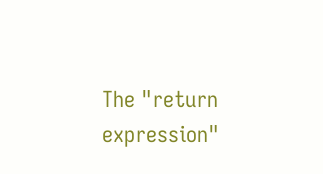The "return expression"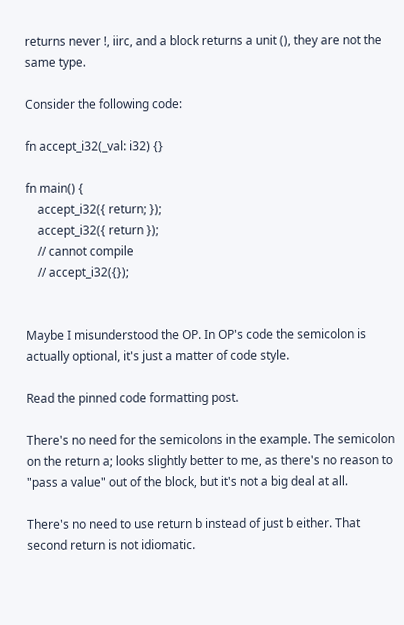returns never !, iirc, and a block returns a unit (), they are not the same type.

Consider the following code:

fn accept_i32(_val: i32) {}

fn main() {
    accept_i32({ return; });
    accept_i32({ return });
    // cannot compile
    // accept_i32({});


Maybe I misunderstood the OP. In OP's code the semicolon is actually optional, it's just a matter of code style.

Read the pinned code formatting post.

There's no need for the semicolons in the example. The semicolon on the return a; looks slightly better to me, as there's no reason to "pass a value" out of the block, but it's not a big deal at all.

There's no need to use return b instead of just b either. That second return is not idiomatic.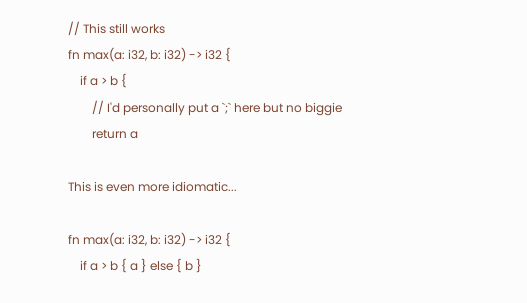// This still works
fn max(a: i32, b: i32) -> i32 {
    if a > b {
        // I'd personally put a `;` here but no biggie
        return a

This is even more idiomatic...

fn max(a: i32, b: i32) -> i32 {
    if a > b { a } else { b }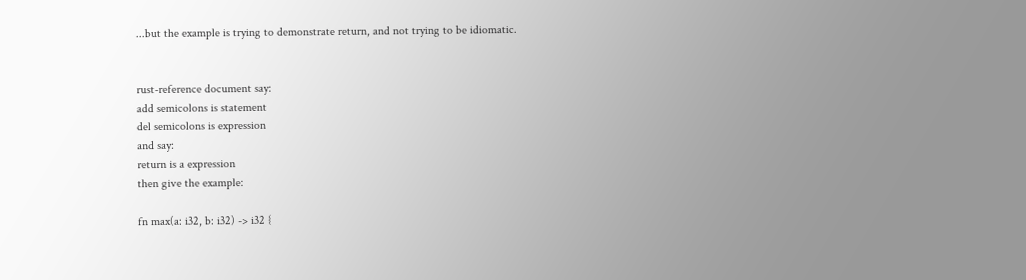...but the example is trying to demonstrate return, and not trying to be idiomatic.


rust-reference document say:
add semicolons is statement
del semicolons is expression
and say:
return is a expression
then give the example:

fn max(a: i32, b: i32) -> i32 {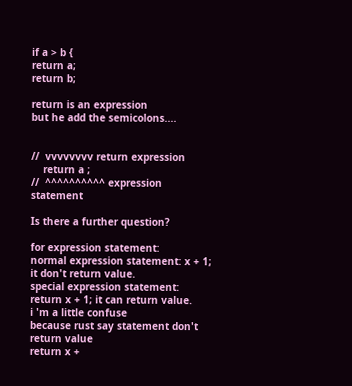if a > b {
return a;
return b;

return is an expression
but he add the semicolons....


//  vvvvvvvv return expression
    return a ;
//  ^^^^^^^^^^ expression statement

Is there a further question?

for expression statement:
normal expression statement: x + 1; it don't return value.
special expression statement: return x + 1; it can return value.
i 'm a little confuse
because rust say statement don't return value
return x +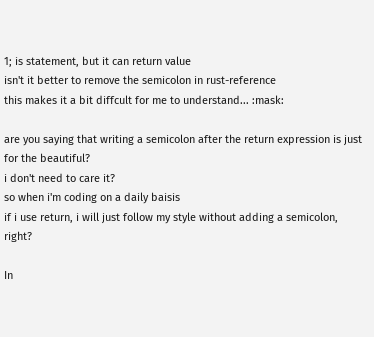1; is statement, but it can return value
isn't it better to remove the semicolon in rust-reference
this makes it a bit diffcult for me to understand... :mask:

are you saying that writing a semicolon after the return expression is just for the beautiful?
i don't need to care it?
so when i'm coding on a daily baisis
if i use return, i will just follow my style without adding a semicolon, right?

In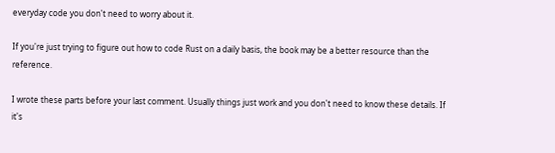everyday code you don't need to worry about it.

If you're just trying to figure out how to code Rust on a daily basis, the book may be a better resource than the reference.

I wrote these parts before your last comment. Usually things just work and you don't need to know these details. If it's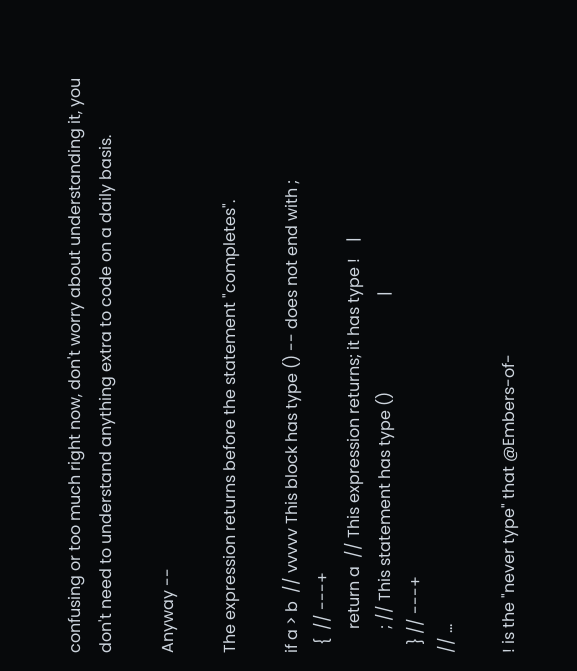confusing or too much right now, don't worry about understanding it, you don't need to understand anything extra to code on a daily basis.

Anyway --

The expression returns before the statement "completes".

if a > b  // vvvvv This block has type () -- does not end with ;
  {  // ---+
      return a  // This expression returns; it has type !    |
      ; // This statement has type ()                        |
  } // ---+
// ...

! is the "never type" that @Embers-of-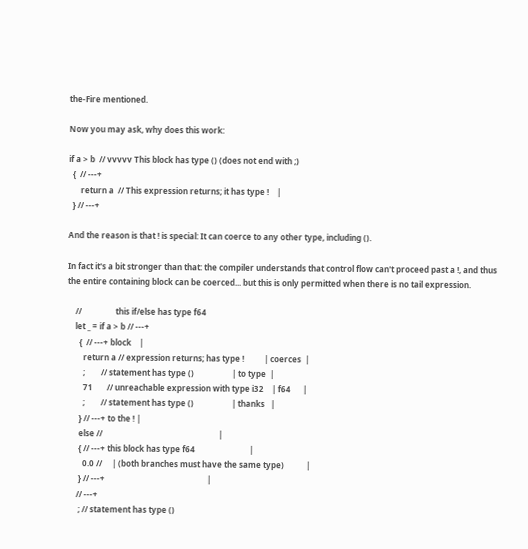the-Fire mentioned.

Now you may ask, why does this work:

if a > b  // vvvvv This block has type () (does not end with ;)
  {  // ---+
      return a  // This expression returns; it has type !    |
  } // ---+

And the reason is that ! is special: It can coerce to any other type, including ().

In fact it's a bit stronger than that: the compiler understands that control flow can't proceed past a !, and thus the entire containing block can be coerced... but this is only permitted when there is no tail expression.

    //                 this if/else has type f64
    let _ = if a > b // ---+
      {  // ---+ block    |
        return a // expression returns; has type !          | coerces  |
        ;        // statement has type ()                   | to type  |
        71       // unreachable expression with type i32    | f64      |
        ;        // statement has type ()                   | thanks   |
      } // ---+ to the ! |
      else //                                                          |
      { // ---+ this block has type f64                           |
        0.0 //     | (both branches must have the same type)           |
      } // ---+                                                   |
     // ---+
      ; // statement has type ()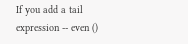If you add a tail expression -- even ()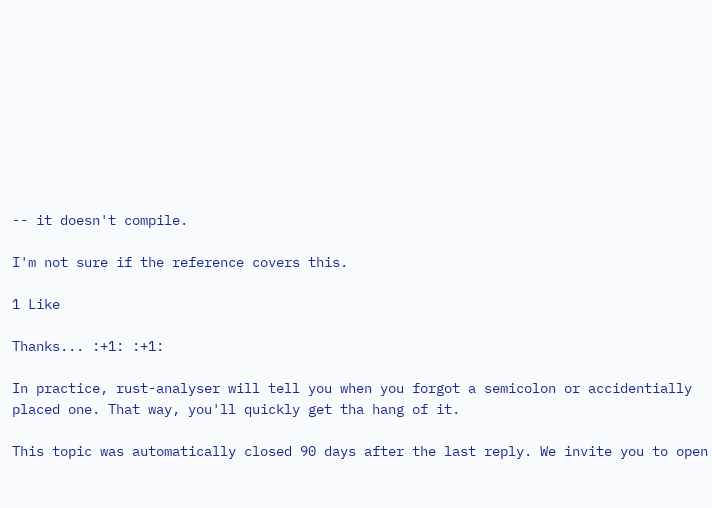-- it doesn't compile.

I'm not sure if the reference covers this.

1 Like

Thanks... :+1: :+1:

In practice, rust-analyser will tell you when you forgot a semicolon or accidentially placed one. That way, you'll quickly get tha hang of it.

This topic was automatically closed 90 days after the last reply. We invite you to open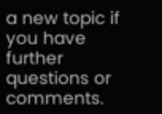a new topic if you have further questions or comments.